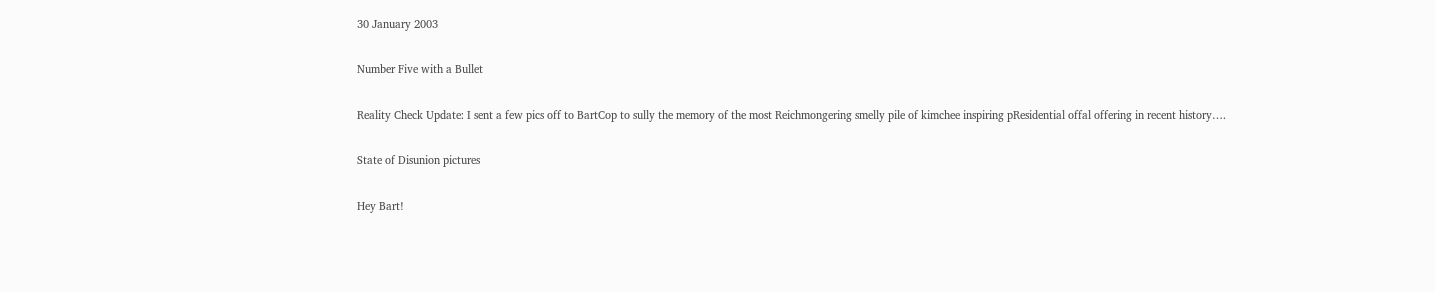30 January 2003

Number Five with a Bullet

Reality Check Update: I sent a few pics off to BartCop to sully the memory of the most Reichmongering smelly pile of kimchee inspiring pResidential offal offering in recent history….

State of Disunion pictures

Hey Bart!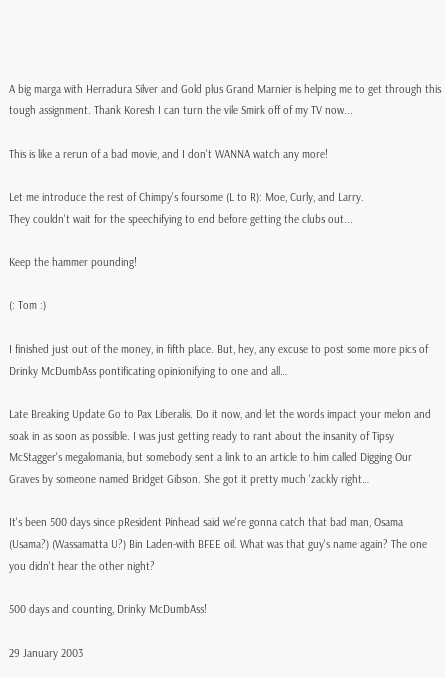A big marga with Herradura Silver and Gold plus Grand Marnier is helping me to get through this tough assignment. Thank Koresh I can turn the vile Smirk off of my TV now...

This is like a rerun of a bad movie, and I don't WANNA watch any more!

Let me introduce the rest of Chimpy's foursome (L to R): Moe, Curly, and Larry.
They couldn't wait for the speechifying to end before getting the clubs out...

Keep the hammer pounding!

(: Tom :)

I finished just out of the money, in fifth place. But, hey, any excuse to post some more pics of Drinky McDumbAss pontificating opinionifying to one and all…

Late Breaking Update Go to Pax Liberalis. Do it now, and let the words impact your melon and soak in as soon as possible. I was just getting ready to rant about the insanity of Tipsy McStagger's megalomania, but somebody sent a link to an article to him called Digging Our Graves by someone named Bridget Gibson. She got it pretty much 'zackly right…

It's been 500 days since pResident Pinhead said we're gonna catch that bad man, Osama (Usama?) (Wassamatta U?) Bin Laden-with BFEE oil. What was that guy's name again? The one you didn't hear the other night?

500 days and counting, Drinky McDumbAss!

29 January 2003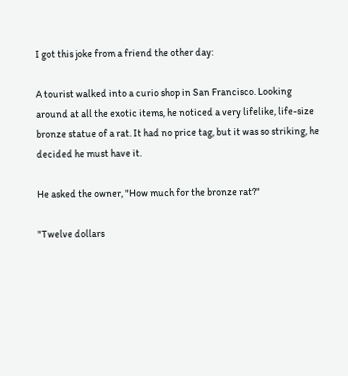I got this joke from a friend the other day:

A tourist walked into a curio shop in San Francisco. Looking around at all the exotic items, he noticed a very lifelike, life-size bronze statue of a rat. It had no price tag, but it was so striking, he decided he must have it.

He asked the owner, "How much for the bronze rat?"

"Twelve dollars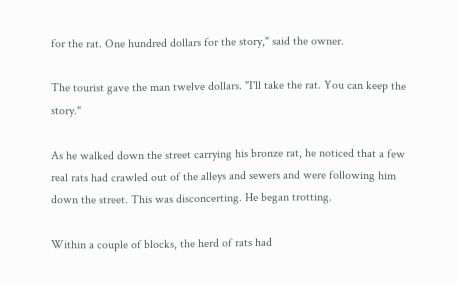for the rat. One hundred dollars for the story," said the owner.

The tourist gave the man twelve dollars. "I'll take the rat. You can keep the story."

As he walked down the street carrying his bronze rat, he noticed that a few real rats had crawled out of the alleys and sewers and were following him down the street. This was disconcerting. He began trotting.

Within a couple of blocks, the herd of rats had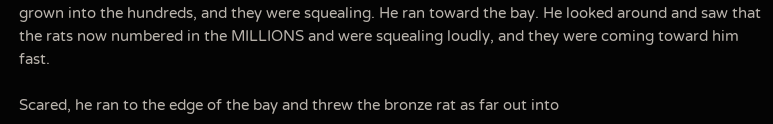grown into the hundreds, and they were squealing. He ran toward the bay. He looked around and saw that the rats now numbered in the MILLIONS and were squealing loudly, and they were coming toward him fast.

Scared, he ran to the edge of the bay and threw the bronze rat as far out into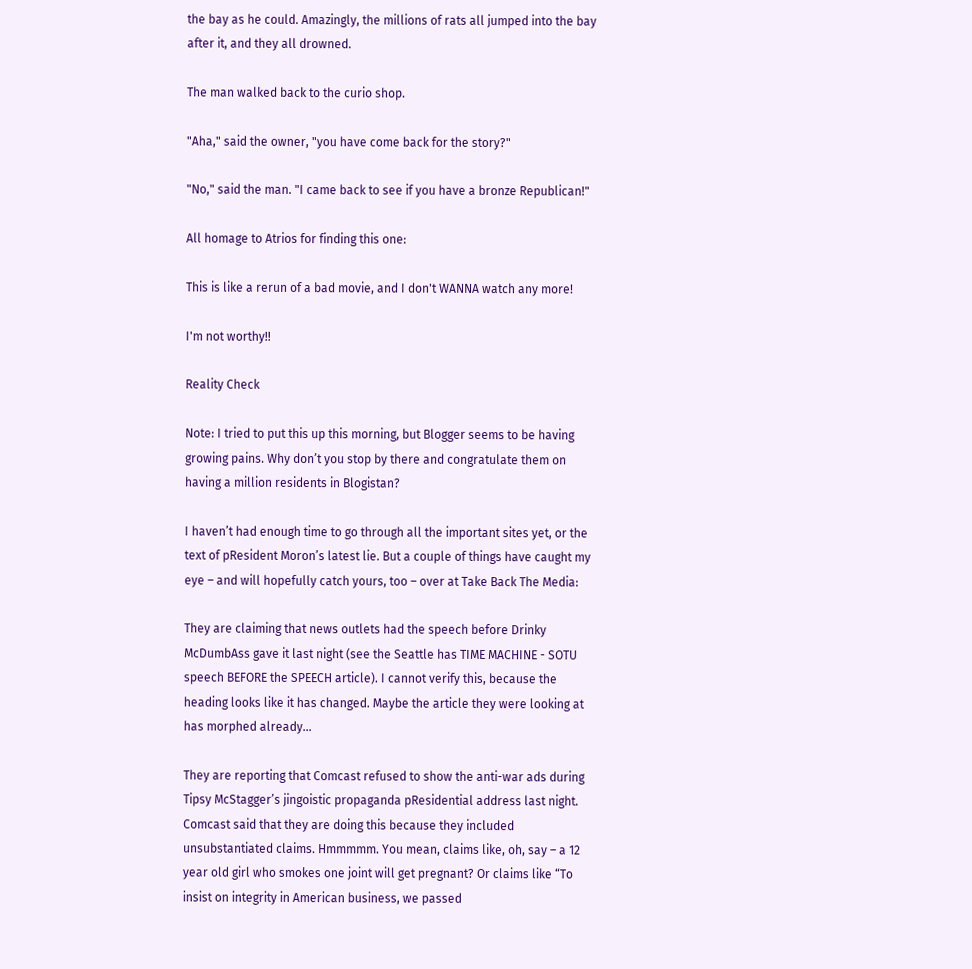the bay as he could. Amazingly, the millions of rats all jumped into the bay after it, and they all drowned.

The man walked back to the curio shop.

"Aha," said the owner, "you have come back for the story?"

"No," said the man. "I came back to see if you have a bronze Republican!"

All homage to Atrios for finding this one:

This is like a rerun of a bad movie, and I don't WANNA watch any more!

I'm not worthy!!

Reality Check

Note: I tried to put this up this morning, but Blogger seems to be having growing pains. Why don’t you stop by there and congratulate them on having a million residents in Blogistan?

I haven’t had enough time to go through all the important sites yet, or the text of pResident Moron’s latest lie. But a couple of things have caught my eye – and will hopefully catch yours, too – over at Take Back The Media:

They are claiming that news outlets had the speech before Drinky McDumbAss gave it last night (see the Seattle has TIME MACHINE - SOTU speech BEFORE the SPEECH article). I cannot verify this, because the heading looks like it has changed. Maybe the article they were looking at has morphed already…

They are reporting that Comcast refused to show the anti-war ads during Tipsy McStagger’s jingoistic propaganda pResidential address last night. Comcast said that they are doing this because they included unsubstantiated claims. Hmmmmm. You mean, claims like, oh, say – a 12 year old girl who smokes one joint will get pregnant? Or claims like “To insist on integrity in American business, we passed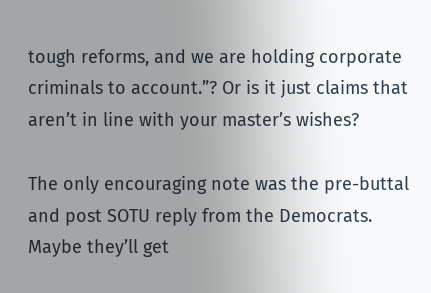tough reforms, and we are holding corporate criminals to account.”? Or is it just claims that aren’t in line with your master’s wishes?

The only encouraging note was the pre-buttal and post SOTU reply from the Democrats. Maybe they’ll get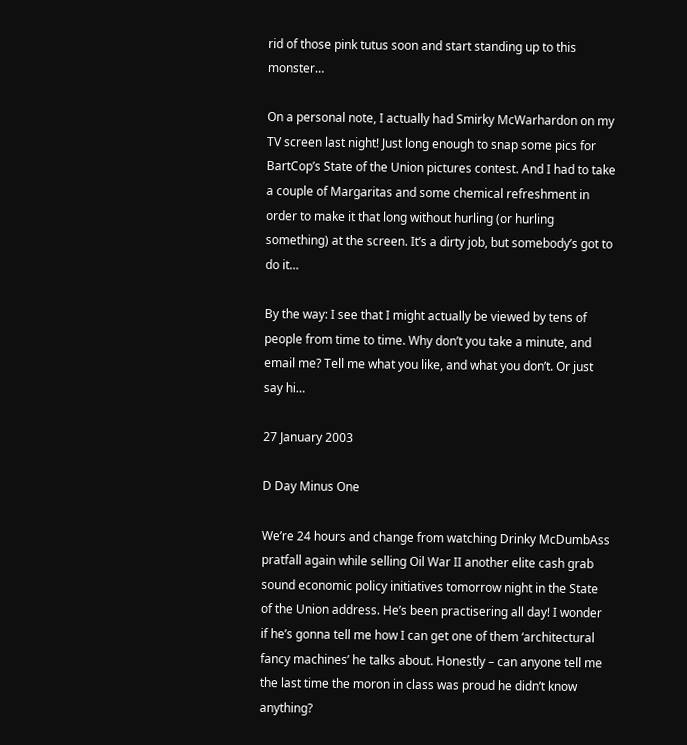rid of those pink tutus soon and start standing up to this monster…

On a personal note, I actually had Smirky McWarhardon on my TV screen last night! Just long enough to snap some pics for BartCop’s State of the Union pictures contest. And I had to take a couple of Margaritas and some chemical refreshment in order to make it that long without hurling (or hurling something) at the screen. It’s a dirty job, but somebody’s got to do it…

By the way: I see that I might actually be viewed by tens of people from time to time. Why don’t you take a minute, and email me? Tell me what you like, and what you don’t. Or just say hi…

27 January 2003

D Day Minus One

We’re 24 hours and change from watching Drinky McDumbAss pratfall again while selling Oil War II another elite cash grab sound economic policy initiatives tomorrow night in the State of the Union address. He’s been practisering all day! I wonder if he’s gonna tell me how I can get one of them ‘architectural fancy machines’ he talks about. Honestly – can anyone tell me the last time the moron in class was proud he didn’t know anything?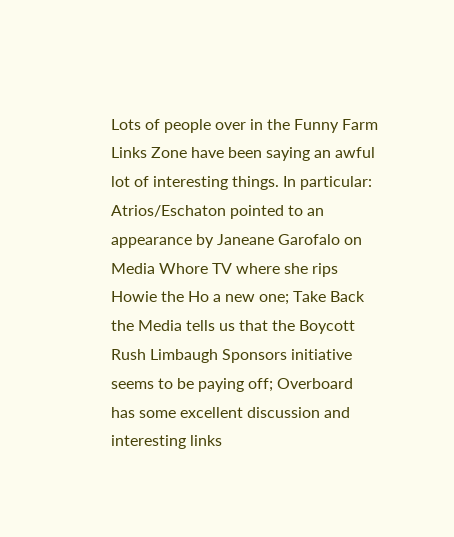Lots of people over in the Funny Farm Links Zone have been saying an awful lot of interesting things. In particular: Atrios/Eschaton pointed to an appearance by Janeane Garofalo on Media Whore TV where she rips Howie the Ho a new one; Take Back the Media tells us that the Boycott Rush Limbaugh Sponsors initiative seems to be paying off; Overboard has some excellent discussion and interesting links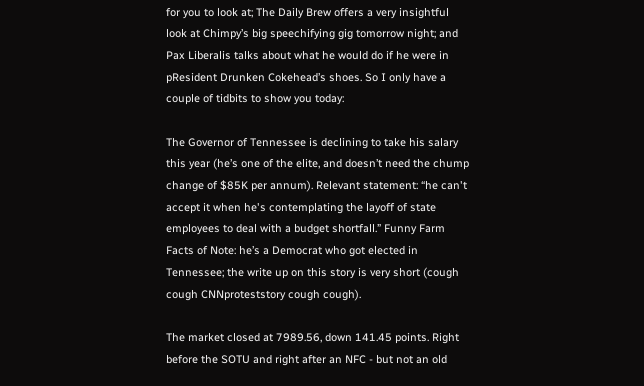for you to look at; The Daily Brew offers a very insightful look at Chimpy’s big speechifying gig tomorrow night; and Pax Liberalis talks about what he would do if he were in pResident Drunken Cokehead’s shoes. So I only have a couple of tidbits to show you today:

The Governor of Tennessee is declining to take his salary this year (he’s one of the elite, and doesn’t need the chump change of $85K per annum). Relevant statement: “he can't accept it when he's contemplating the layoff of state employees to deal with a budget shortfall.” Funny Farm Facts of Note: he’s a Democrat who got elected in Tennessee; the write up on this story is very short (cough cough CNNproteststory cough cough).

The market closed at 7989.56, down 141.45 points. Right before the SOTU and right after an NFC - but not an old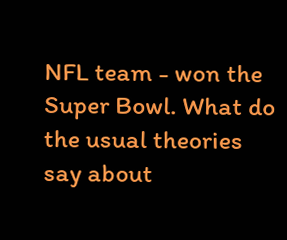NFL team - won the Super Bowl. What do the usual theories say about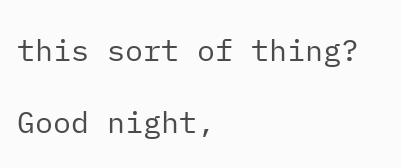this sort of thing?

Good night,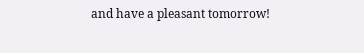and have a pleasant tomorrow!